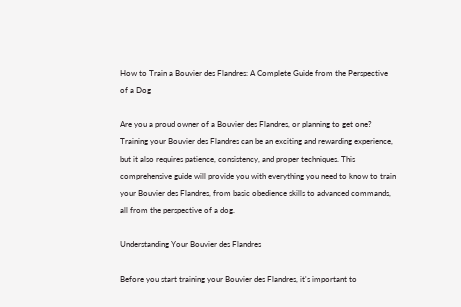How to Train a Bouvier des Flandres: A Complete Guide from the Perspective of a Dog

Are you a proud owner of a Bouvier des Flandres, or planning to get one? Training your Bouvier des Flandres can be an exciting and rewarding experience, but it also requires patience, consistency, and proper techniques. This comprehensive guide will provide you with everything you need to know to train your Bouvier des Flandres, from basic obedience skills to advanced commands, all from the perspective of a dog.

Understanding Your Bouvier des Flandres

Before you start training your Bouvier des Flandres, it's important to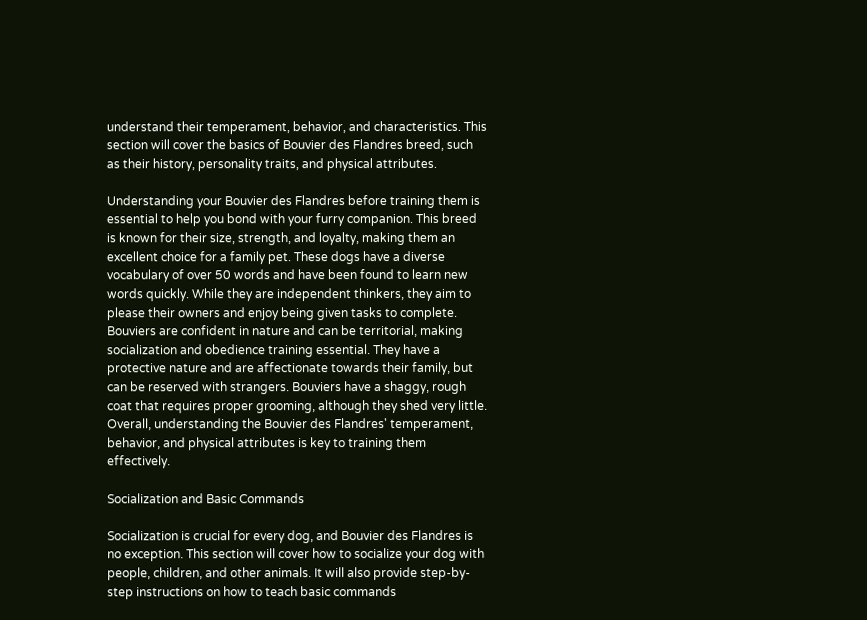understand their temperament, behavior, and characteristics. This section will cover the basics of Bouvier des Flandres breed, such as their history, personality traits, and physical attributes.

Understanding your Bouvier des Flandres before training them is essential to help you bond with your furry companion. This breed is known for their size, strength, and loyalty, making them an excellent choice for a family pet. These dogs have a diverse vocabulary of over 50 words and have been found to learn new words quickly. While they are independent thinkers, they aim to please their owners and enjoy being given tasks to complete. Bouviers are confident in nature and can be territorial, making socialization and obedience training essential. They have a protective nature and are affectionate towards their family, but can be reserved with strangers. Bouviers have a shaggy, rough coat that requires proper grooming, although they shed very little. Overall, understanding the Bouvier des Flandres' temperament, behavior, and physical attributes is key to training them effectively.

Socialization and Basic Commands

Socialization is crucial for every dog, and Bouvier des Flandres is no exception. This section will cover how to socialize your dog with people, children, and other animals. It will also provide step-by-step instructions on how to teach basic commands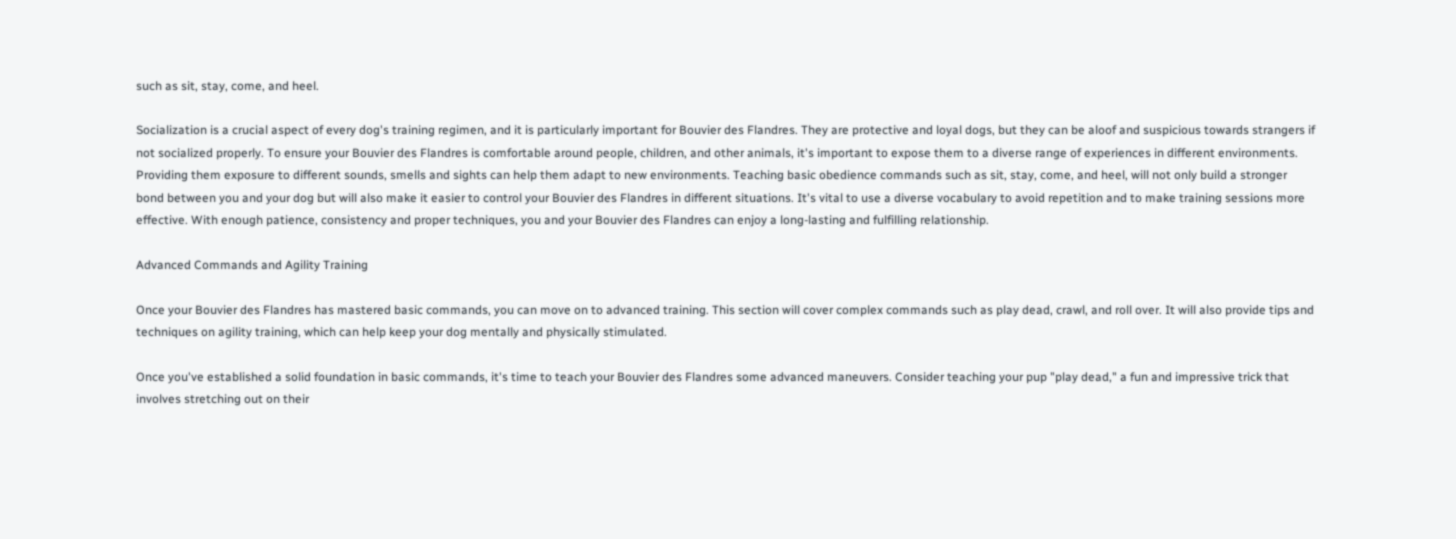such as sit, stay, come, and heel.

Socialization is a crucial aspect of every dog's training regimen, and it is particularly important for Bouvier des Flandres. They are protective and loyal dogs, but they can be aloof and suspicious towards strangers if not socialized properly. To ensure your Bouvier des Flandres is comfortable around people, children, and other animals, it's important to expose them to a diverse range of experiences in different environments. Providing them exposure to different sounds, smells and sights can help them adapt to new environments. Teaching basic obedience commands such as sit, stay, come, and heel, will not only build a stronger bond between you and your dog but will also make it easier to control your Bouvier des Flandres in different situations. It's vital to use a diverse vocabulary to avoid repetition and to make training sessions more effective. With enough patience, consistency and proper techniques, you and your Bouvier des Flandres can enjoy a long-lasting and fulfilling relationship.

Advanced Commands and Agility Training

Once your Bouvier des Flandres has mastered basic commands, you can move on to advanced training. This section will cover complex commands such as play dead, crawl, and roll over. It will also provide tips and techniques on agility training, which can help keep your dog mentally and physically stimulated.

Once you've established a solid foundation in basic commands, it's time to teach your Bouvier des Flandres some advanced maneuvers. Consider teaching your pup "play dead," a fun and impressive trick that involves stretching out on their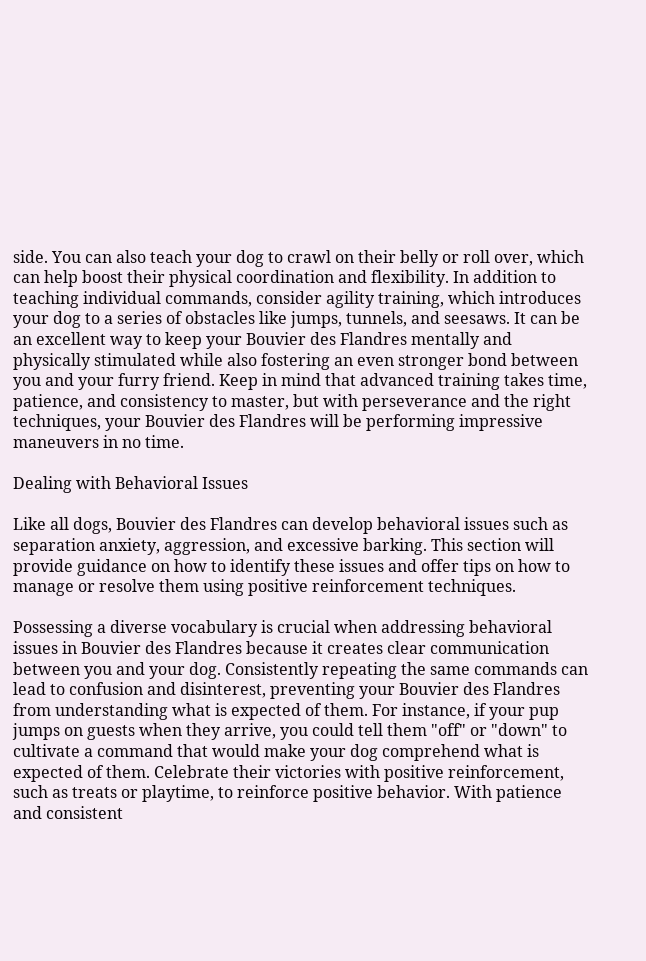side. You can also teach your dog to crawl on their belly or roll over, which can help boost their physical coordination and flexibility. In addition to teaching individual commands, consider agility training, which introduces your dog to a series of obstacles like jumps, tunnels, and seesaws. It can be an excellent way to keep your Bouvier des Flandres mentally and physically stimulated while also fostering an even stronger bond between you and your furry friend. Keep in mind that advanced training takes time, patience, and consistency to master, but with perseverance and the right techniques, your Bouvier des Flandres will be performing impressive maneuvers in no time.

Dealing with Behavioral Issues

Like all dogs, Bouvier des Flandres can develop behavioral issues such as separation anxiety, aggression, and excessive barking. This section will provide guidance on how to identify these issues and offer tips on how to manage or resolve them using positive reinforcement techniques.

Possessing a diverse vocabulary is crucial when addressing behavioral issues in Bouvier des Flandres because it creates clear communication between you and your dog. Consistently repeating the same commands can lead to confusion and disinterest, preventing your Bouvier des Flandres from understanding what is expected of them. For instance, if your pup jumps on guests when they arrive, you could tell them "off" or "down" to cultivate a command that would make your dog comprehend what is expected of them. Celebrate their victories with positive reinforcement, such as treats or playtime, to reinforce positive behavior. With patience and consistent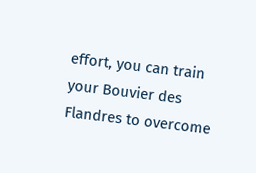effort, you can train your Bouvier des Flandres to overcome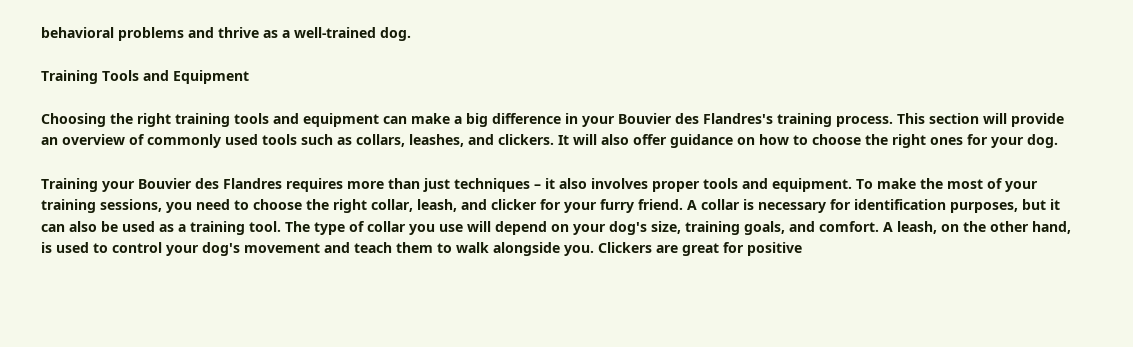behavioral problems and thrive as a well-trained dog.

Training Tools and Equipment

Choosing the right training tools and equipment can make a big difference in your Bouvier des Flandres's training process. This section will provide an overview of commonly used tools such as collars, leashes, and clickers. It will also offer guidance on how to choose the right ones for your dog.

Training your Bouvier des Flandres requires more than just techniques – it also involves proper tools and equipment. To make the most of your training sessions, you need to choose the right collar, leash, and clicker for your furry friend. A collar is necessary for identification purposes, but it can also be used as a training tool. The type of collar you use will depend on your dog's size, training goals, and comfort. A leash, on the other hand, is used to control your dog's movement and teach them to walk alongside you. Clickers are great for positive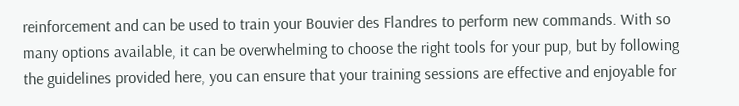reinforcement and can be used to train your Bouvier des Flandres to perform new commands. With so many options available, it can be overwhelming to choose the right tools for your pup, but by following the guidelines provided here, you can ensure that your training sessions are effective and enjoyable for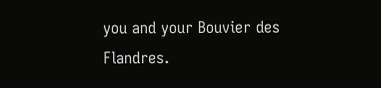you and your Bouvier des Flandres.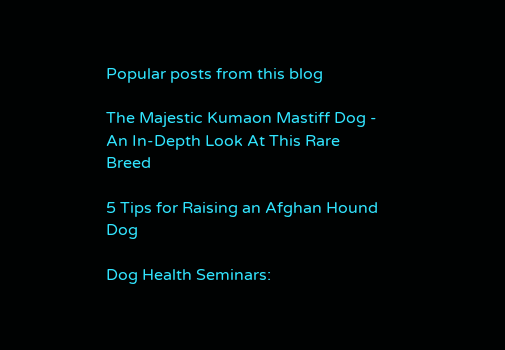Popular posts from this blog

The Majestic Kumaon Mastiff Dog - An In-Depth Look At This Rare Breed

5 Tips for Raising an Afghan Hound Dog

Dog Health Seminars: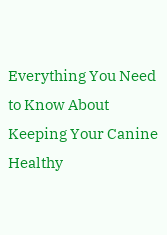Everything You Need to Know About Keeping Your Canine Healthy